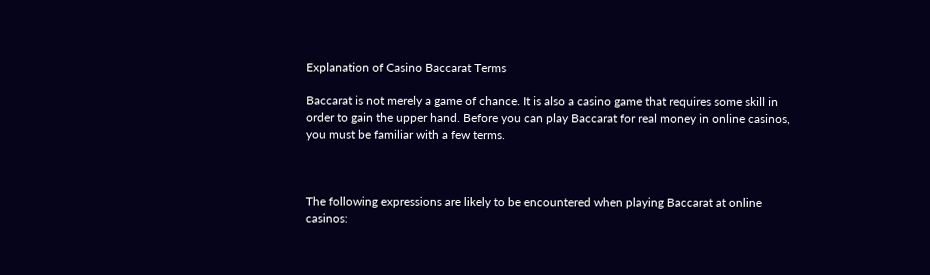Explanation of Casino Baccarat Terms

Baccarat is not merely a game of chance. It is also a casino game that requires some skill in order to gain the upper hand. Before you can play Baccarat for real money in online casinos, you must be familiar with a few terms.



The following expressions are likely to be encountered when playing Baccarat at online casinos: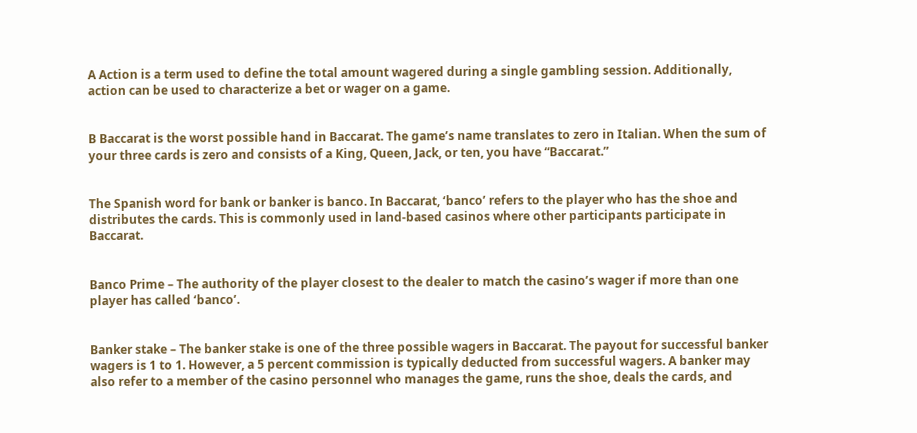A Action is a term used to define the total amount wagered during a single gambling session. Additionally, action can be used to characterize a bet or wager on a game.


B Baccarat is the worst possible hand in Baccarat. The game’s name translates to zero in Italian. When the sum of your three cards is zero and consists of a King, Queen, Jack, or ten, you have “Baccarat.”


The Spanish word for bank or banker is banco. In Baccarat, ‘banco’ refers to the player who has the shoe and distributes the cards. This is commonly used in land-based casinos where other participants participate in Baccarat.


Banco Prime – The authority of the player closest to the dealer to match the casino’s wager if more than one player has called ‘banco’.


Banker stake – The banker stake is one of the three possible wagers in Baccarat. The payout for successful banker wagers is 1 to 1. However, a 5 percent commission is typically deducted from successful wagers. A banker may also refer to a member of the casino personnel who manages the game, runs the shoe, deals the cards, and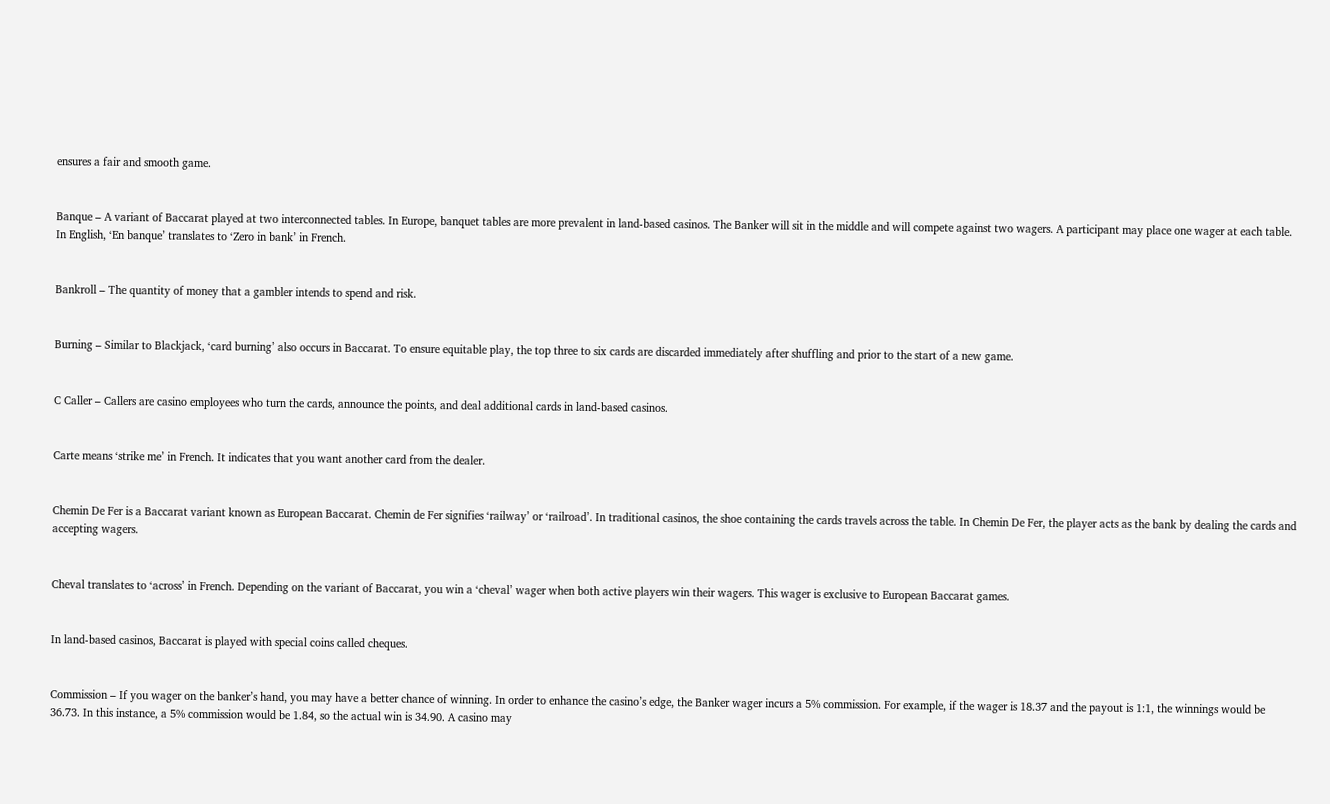ensures a fair and smooth game.


Banque – A variant of Baccarat played at two interconnected tables. In Europe, banquet tables are more prevalent in land-based casinos. The Banker will sit in the middle and will compete against two wagers. A participant may place one wager at each table. In English, ‘En banque’ translates to ‘Zero in bank’ in French.


Bankroll – The quantity of money that a gambler intends to spend and risk.


Burning – Similar to Blackjack, ‘card burning’ also occurs in Baccarat. To ensure equitable play, the top three to six cards are discarded immediately after shuffling and prior to the start of a new game.


C Caller – Callers are casino employees who turn the cards, announce the points, and deal additional cards in land-based casinos.


Carte means ‘strike me’ in French. It indicates that you want another card from the dealer.


Chemin De Fer is a Baccarat variant known as European Baccarat. Chemin de Fer signifies ‘railway’ or ‘railroad’. In traditional casinos, the shoe containing the cards travels across the table. In Chemin De Fer, the player acts as the bank by dealing the cards and accepting wagers.


Cheval translates to ‘across’ in French. Depending on the variant of Baccarat, you win a ‘cheval’ wager when both active players win their wagers. This wager is exclusive to European Baccarat games.


In land-based casinos, Baccarat is played with special coins called cheques.


Commission – If you wager on the banker’s hand, you may have a better chance of winning. In order to enhance the casino’s edge, the Banker wager incurs a 5% commission. For example, if the wager is 18.37 and the payout is 1:1, the winnings would be 36.73. In this instance, a 5% commission would be 1.84, so the actual win is 34.90. A casino may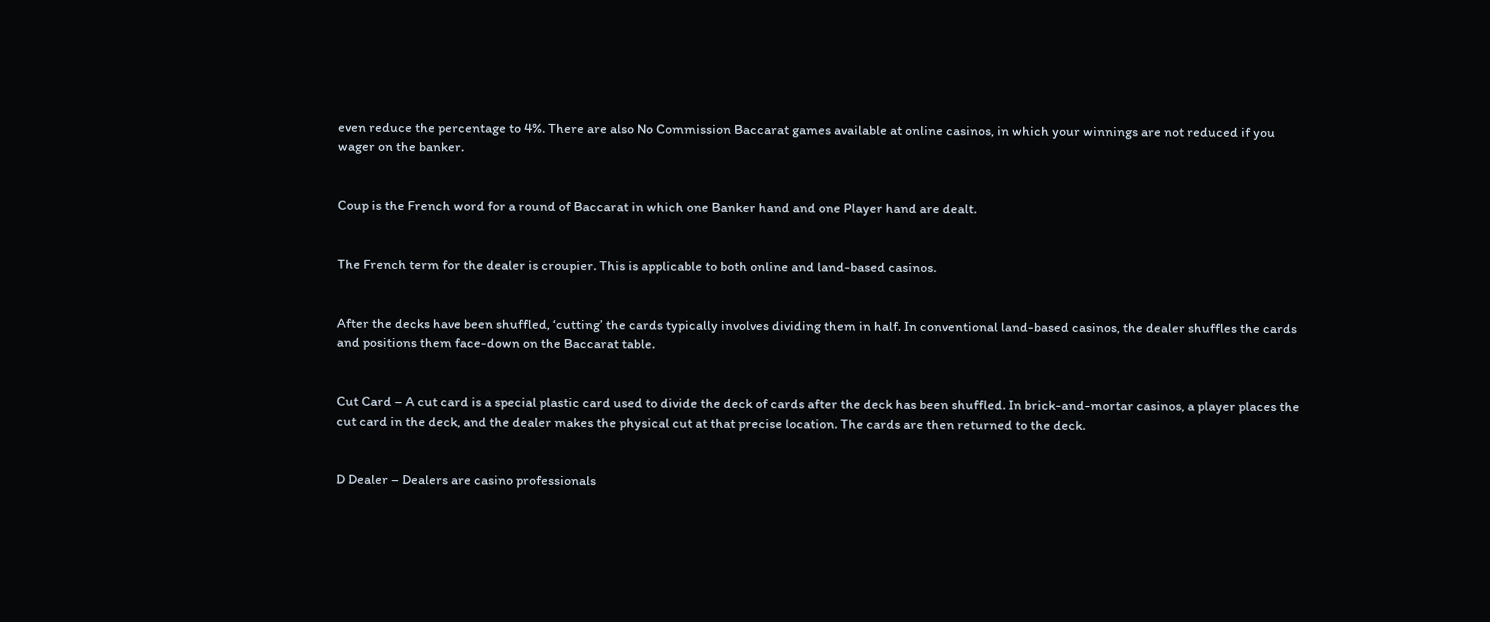even reduce the percentage to 4%. There are also No Commission Baccarat games available at online casinos, in which your winnings are not reduced if you wager on the banker.


Coup is the French word for a round of Baccarat in which one Banker hand and one Player hand are dealt.


The French term for the dealer is croupier. This is applicable to both online and land-based casinos.


After the decks have been shuffled, ‘cutting’ the cards typically involves dividing them in half. In conventional land-based casinos, the dealer shuffles the cards and positions them face-down on the Baccarat table.


Cut Card – A cut card is a special plastic card used to divide the deck of cards after the deck has been shuffled. In brick-and-mortar casinos, a player places the cut card in the deck, and the dealer makes the physical cut at that precise location. The cards are then returned to the deck.


D Dealer – Dealers are casino professionals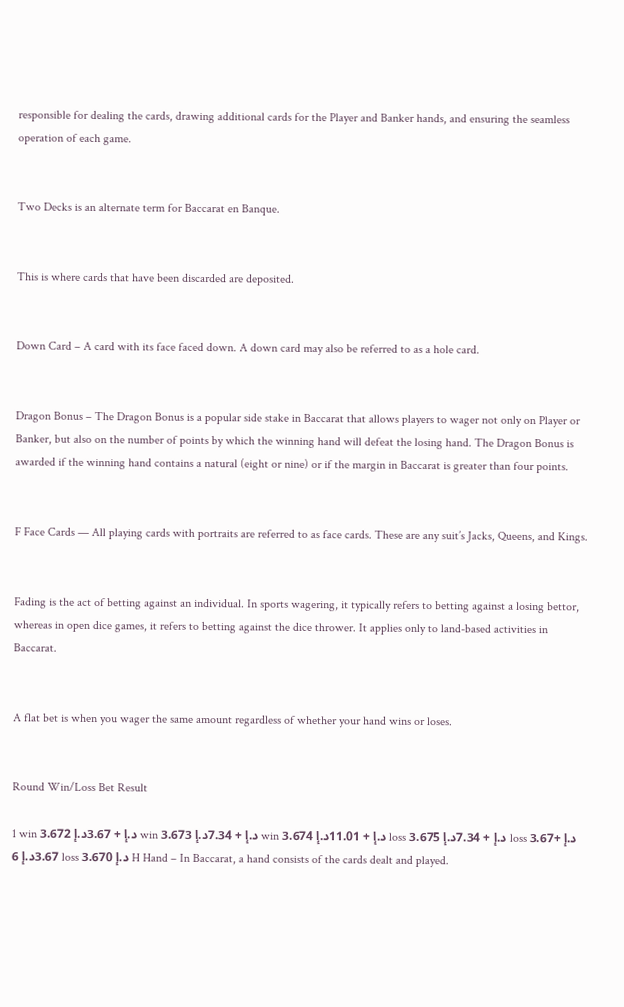responsible for dealing the cards, drawing additional cards for the Player and Banker hands, and ensuring the seamless operation of each game.


Two Decks is an alternate term for Baccarat en Banque.


This is where cards that have been discarded are deposited.


Down Card – A card with its face faced down. A down card may also be referred to as a hole card.


Dragon Bonus – The Dragon Bonus is a popular side stake in Baccarat that allows players to wager not only on Player or Banker, but also on the number of points by which the winning hand will defeat the losing hand. The Dragon Bonus is awarded if the winning hand contains a natural (eight or nine) or if the margin in Baccarat is greater than four points.


F Face Cards — All playing cards with portraits are referred to as face cards. These are any suit’s Jacks, Queens, and Kings.


Fading is the act of betting against an individual. In sports wagering, it typically refers to betting against a losing bettor, whereas in open dice games, it refers to betting against the dice thrower. It applies only to land-based activities in Baccarat.


A flat bet is when you wager the same amount regardless of whether your hand wins or loses.


Round Win/Loss Bet Result

1 win 3.67د.إ + 3.67د.إ 2 win 3.67د.إ + 7.34د.إ 3 win 3.67د.إ + 11.01د.إ 4 loss 3.67د.إ + 7.34د.إ 5 loss 3.67د.إ + 3.67د.إ 6 loss 3.67د.إ 0 H Hand – In Baccarat, a hand consists of the cards dealt and played.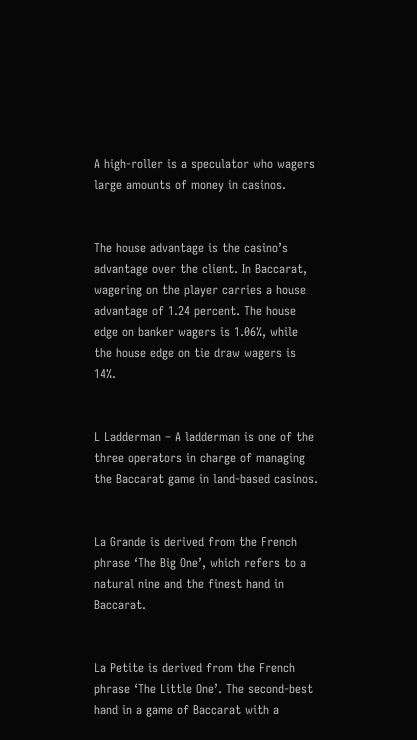A high-roller is a speculator who wagers large amounts of money in casinos.


The house advantage is the casino’s advantage over the client. In Baccarat, wagering on the player carries a house advantage of 1.24 percent. The house edge on banker wagers is 1.06%, while the house edge on tie draw wagers is 14%.


L Ladderman – A ladderman is one of the three operators in charge of managing the Baccarat game in land-based casinos.


La Grande is derived from the French phrase ‘The Big One’, which refers to a natural nine and the finest hand in Baccarat.


La Petite is derived from the French phrase ‘The Little One’. The second-best hand in a game of Baccarat with a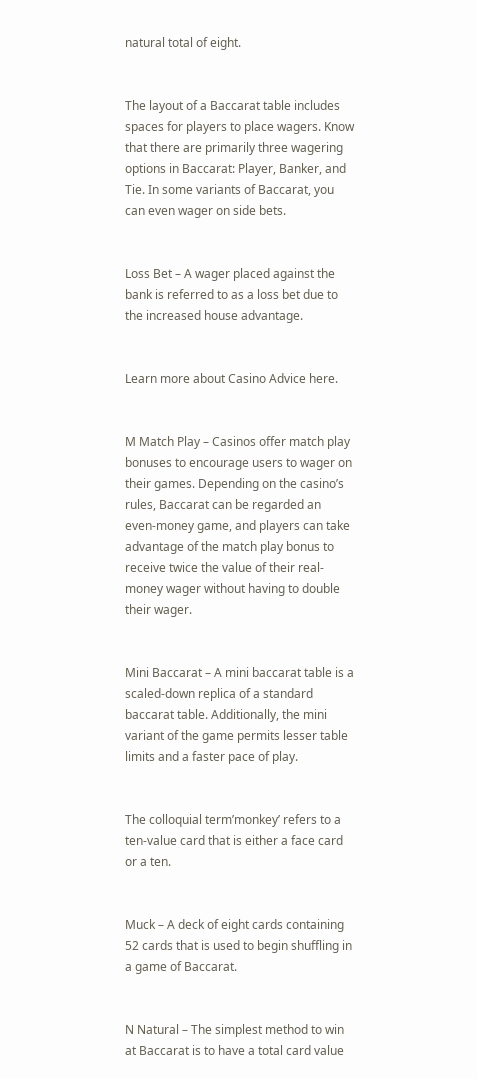natural total of eight.


The layout of a Baccarat table includes spaces for players to place wagers. Know that there are primarily three wagering options in Baccarat: Player, Banker, and Tie. In some variants of Baccarat, you can even wager on side bets.


Loss Bet – A wager placed against the bank is referred to as a loss bet due to the increased house advantage.


Learn more about Casino Advice here.


M Match Play – Casinos offer match play bonuses to encourage users to wager on their games. Depending on the casino’s rules, Baccarat can be regarded an even-money game, and players can take advantage of the match play bonus to receive twice the value of their real-money wager without having to double their wager.


Mini Baccarat – A mini baccarat table is a scaled-down replica of a standard baccarat table. Additionally, the mini variant of the game permits lesser table limits and a faster pace of play.


The colloquial term’monkey’ refers to a ten-value card that is either a face card or a ten.


Muck – A deck of eight cards containing 52 cards that is used to begin shuffling in a game of Baccarat.


N Natural – The simplest method to win at Baccarat is to have a total card value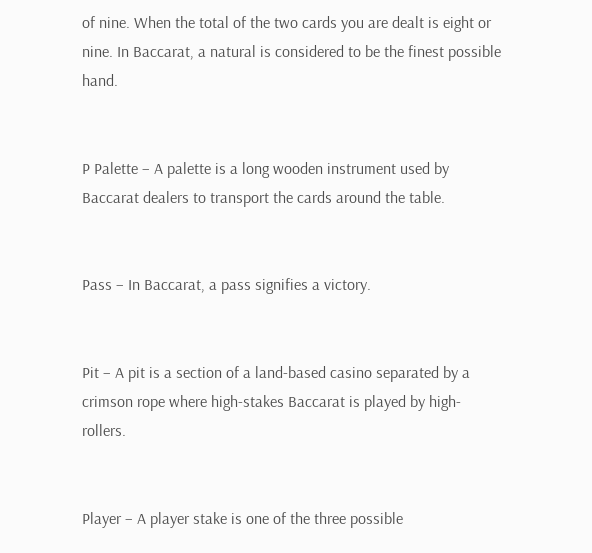of nine. When the total of the two cards you are dealt is eight or nine. In Baccarat, a natural is considered to be the finest possible hand.


P Palette – A palette is a long wooden instrument used by Baccarat dealers to transport the cards around the table.


Pass – In Baccarat, a pass signifies a victory.


Pit – A pit is a section of a land-based casino separated by a crimson rope where high-stakes Baccarat is played by high-rollers.


Player – A player stake is one of the three possible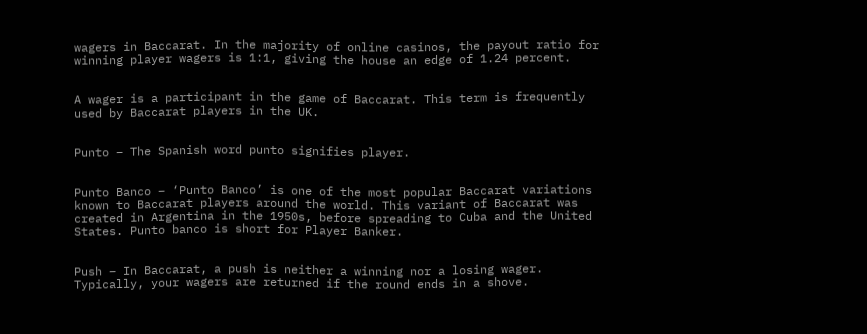wagers in Baccarat. In the majority of online casinos, the payout ratio for winning player wagers is 1:1, giving the house an edge of 1.24 percent.


A wager is a participant in the game of Baccarat. This term is frequently used by Baccarat players in the UK.


Punto – The Spanish word punto signifies player.


Punto Banco – ‘Punto Banco’ is one of the most popular Baccarat variations known to Baccarat players around the world. This variant of Baccarat was created in Argentina in the 1950s, before spreading to Cuba and the United States. Punto banco is short for Player Banker.


Push – In Baccarat, a push is neither a winning nor a losing wager. Typically, your wagers are returned if the round ends in a shove.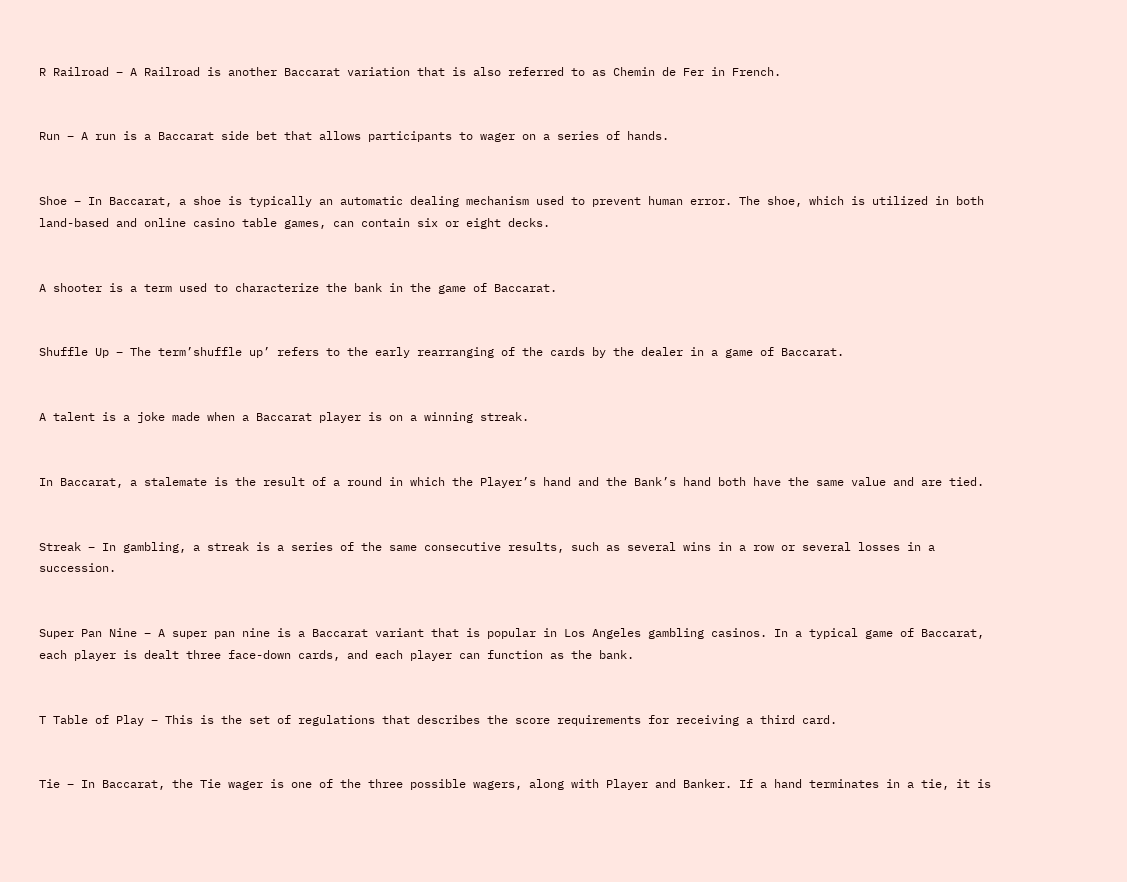R Railroad – A Railroad is another Baccarat variation that is also referred to as Chemin de Fer in French.


Run – A run is a Baccarat side bet that allows participants to wager on a series of hands.


Shoe – In Baccarat, a shoe is typically an automatic dealing mechanism used to prevent human error. The shoe, which is utilized in both land-based and online casino table games, can contain six or eight decks.


A shooter is a term used to characterize the bank in the game of Baccarat.


Shuffle Up – The term’shuffle up’ refers to the early rearranging of the cards by the dealer in a game of Baccarat.


A talent is a joke made when a Baccarat player is on a winning streak.


In Baccarat, a stalemate is the result of a round in which the Player’s hand and the Bank’s hand both have the same value and are tied.


Streak – In gambling, a streak is a series of the same consecutive results, such as several wins in a row or several losses in a succession.


Super Pan Nine – A super pan nine is a Baccarat variant that is popular in Los Angeles gambling casinos. In a typical game of Baccarat, each player is dealt three face-down cards, and each player can function as the bank.


T Table of Play – This is the set of regulations that describes the score requirements for receiving a third card.


Tie – In Baccarat, the Tie wager is one of the three possible wagers, along with Player and Banker. If a hand terminates in a tie, it is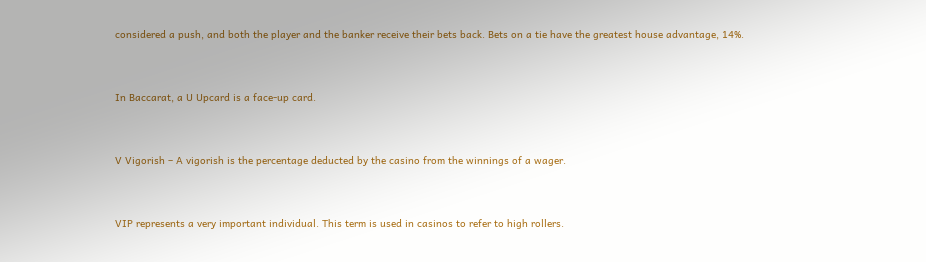considered a push, and both the player and the banker receive their bets back. Bets on a tie have the greatest house advantage, 14%.


In Baccarat, a U Upcard is a face-up card.


V Vigorish – A vigorish is the percentage deducted by the casino from the winnings of a wager.


VIP represents a very important individual. This term is used in casinos to refer to high rollers.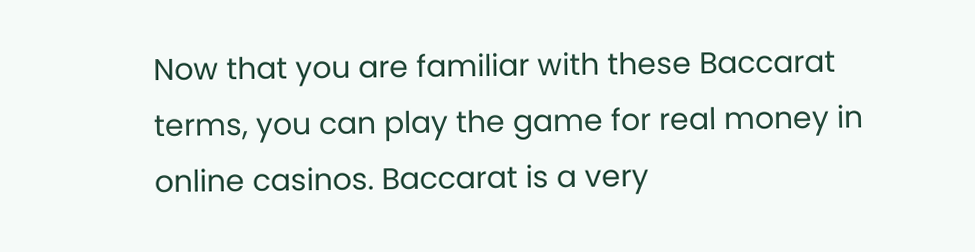Now that you are familiar with these Baccarat terms, you can play the game for real money in online casinos. Baccarat is a very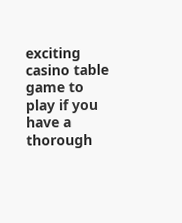exciting casino table game to play if you have a thorough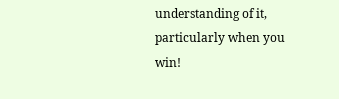understanding of it, particularly when you win!